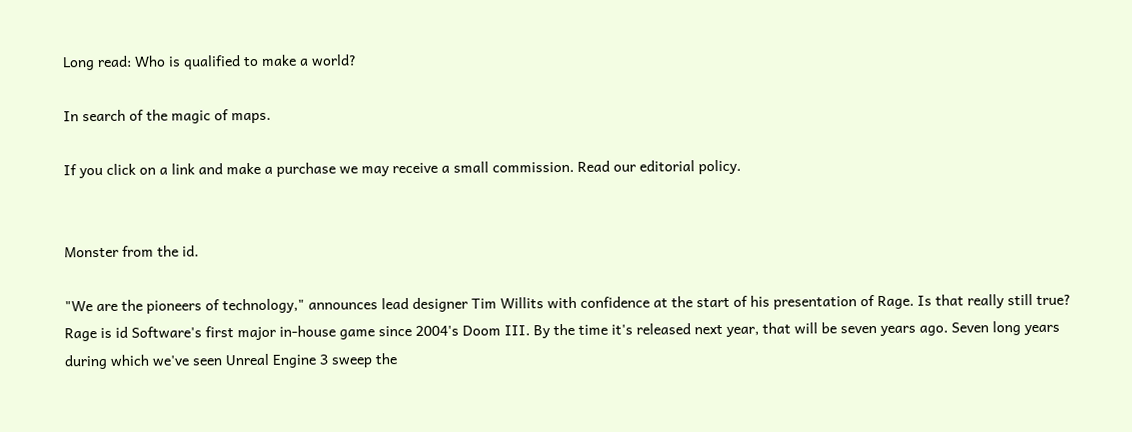Long read: Who is qualified to make a world?

In search of the magic of maps.

If you click on a link and make a purchase we may receive a small commission. Read our editorial policy.


Monster from the id.

"We are the pioneers of technology," announces lead designer Tim Willits with confidence at the start of his presentation of Rage. Is that really still true? Rage is id Software's first major in-house game since 2004's Doom III. By the time it's released next year, that will be seven years ago. Seven long years during which we've seen Unreal Engine 3 sweep the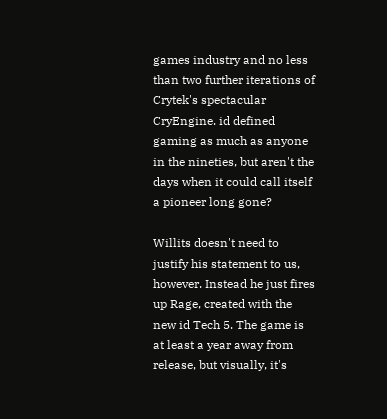games industry and no less than two further iterations of Crytek's spectacular CryEngine. id defined gaming as much as anyone in the nineties, but aren't the days when it could call itself a pioneer long gone?

Willits doesn't need to justify his statement to us, however. Instead he just fires up Rage, created with the new id Tech 5. The game is at least a year away from release, but visually, it's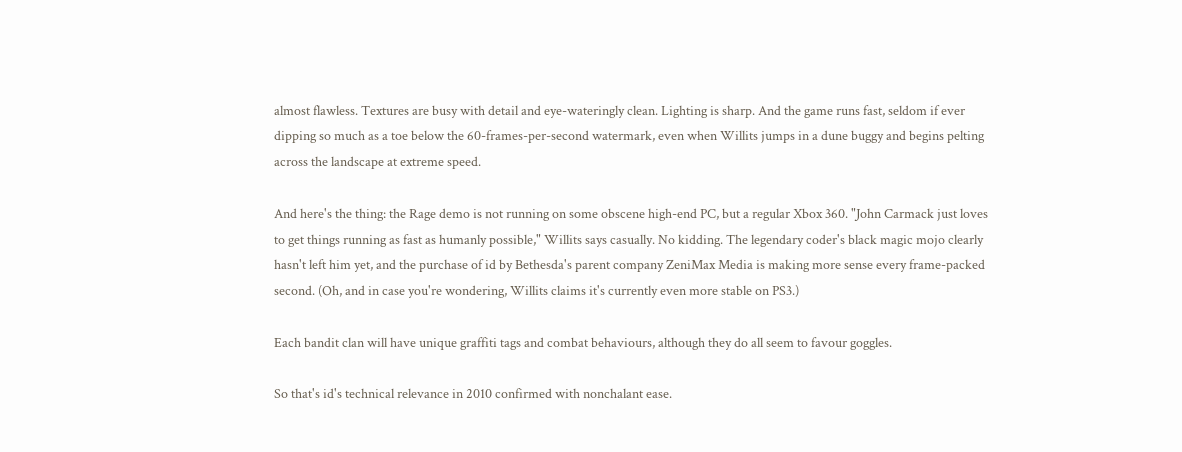almost flawless. Textures are busy with detail and eye-wateringly clean. Lighting is sharp. And the game runs fast, seldom if ever dipping so much as a toe below the 60-frames-per-second watermark, even when Willits jumps in a dune buggy and begins pelting across the landscape at extreme speed.

And here's the thing: the Rage demo is not running on some obscene high-end PC, but a regular Xbox 360. "John Carmack just loves to get things running as fast as humanly possible," Willits says casually. No kidding. The legendary coder's black magic mojo clearly hasn't left him yet, and the purchase of id by Bethesda's parent company ZeniMax Media is making more sense every frame-packed second. (Oh, and in case you're wondering, Willits claims it's currently even more stable on PS3.)

Each bandit clan will have unique graffiti tags and combat behaviours, although they do all seem to favour goggles.

So that's id's technical relevance in 2010 confirmed with nonchalant ease.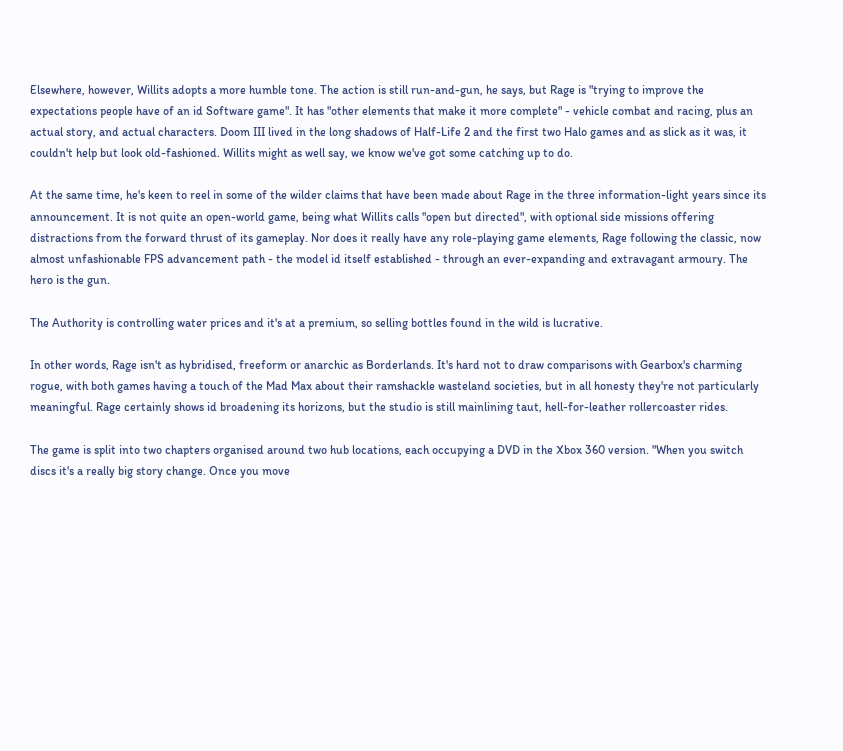Elsewhere, however, Willits adopts a more humble tone. The action is still run-and-gun, he says, but Rage is "trying to improve the expectations people have of an id Software game". It has "other elements that make it more complete" - vehicle combat and racing, plus an actual story, and actual characters. Doom III lived in the long shadows of Half-Life 2 and the first two Halo games and as slick as it was, it couldn't help but look old-fashioned. Willits might as well say, we know we've got some catching up to do.

At the same time, he's keen to reel in some of the wilder claims that have been made about Rage in the three information-light years since its announcement. It is not quite an open-world game, being what Willits calls "open but directed", with optional side missions offering distractions from the forward thrust of its gameplay. Nor does it really have any role-playing game elements, Rage following the classic, now almost unfashionable FPS advancement path - the model id itself established - through an ever-expanding and extravagant armoury. The hero is the gun.

The Authority is controlling water prices and it's at a premium, so selling bottles found in the wild is lucrative.

In other words, Rage isn't as hybridised, freeform or anarchic as Borderlands. It's hard not to draw comparisons with Gearbox's charming rogue, with both games having a touch of the Mad Max about their ramshackle wasteland societies, but in all honesty they're not particularly meaningful. Rage certainly shows id broadening its horizons, but the studio is still mainlining taut, hell-for-leather rollercoaster rides.

The game is split into two chapters organised around two hub locations, each occupying a DVD in the Xbox 360 version. "When you switch discs it's a really big story change. Once you move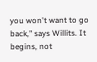you won't want to go back," says Willits. It begins, not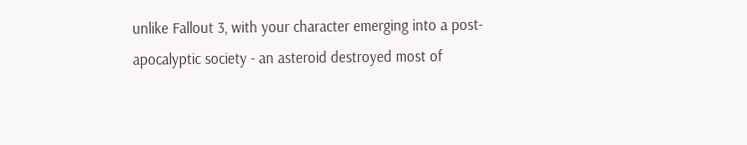unlike Fallout 3, with your character emerging into a post-apocalyptic society - an asteroid destroyed most of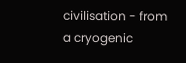civilisation - from a cryogenic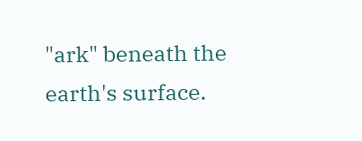"ark" beneath the earth's surface.